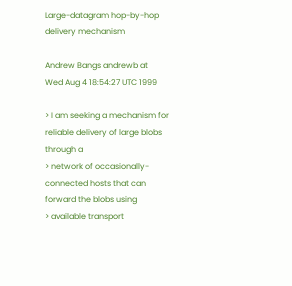Large-datagram hop-by-hop delivery mechanism

Andrew Bangs andrewb at
Wed Aug 4 18:54:27 UTC 1999

> I am seeking a mechanism for reliable delivery of large blobs through a
> network of occasionally-connected hosts that can forward the blobs using
> available transport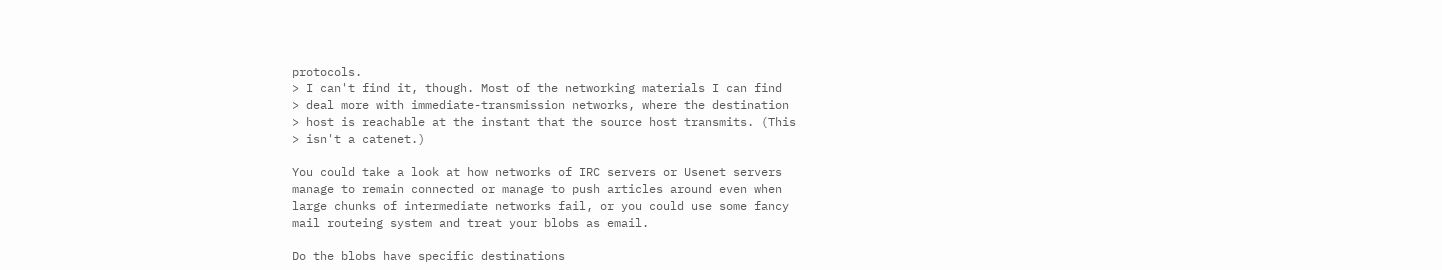protocols.
> I can't find it, though. Most of the networking materials I can find
> deal more with immediate-transmission networks, where the destination
> host is reachable at the instant that the source host transmits. (This
> isn't a catenet.)

You could take a look at how networks of IRC servers or Usenet servers
manage to remain connected or manage to push articles around even when
large chunks of intermediate networks fail, or you could use some fancy
mail routeing system and treat your blobs as email.

Do the blobs have specific destinations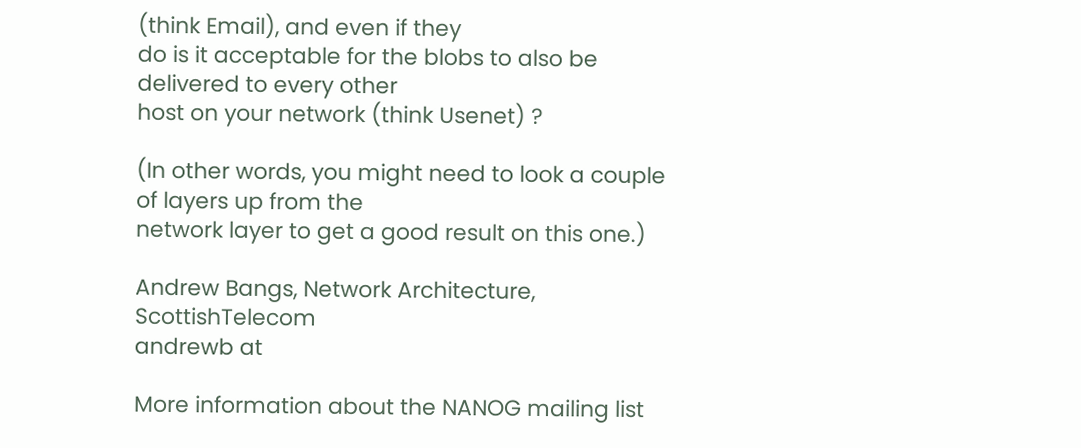(think Email), and even if they
do is it acceptable for the blobs to also be delivered to every other
host on your network (think Usenet) ?

(In other words, you might need to look a couple of layers up from the
network layer to get a good result on this one.)

Andrew Bangs, Network Architecture, ScottishTelecom
andrewb at

More information about the NANOG mailing list